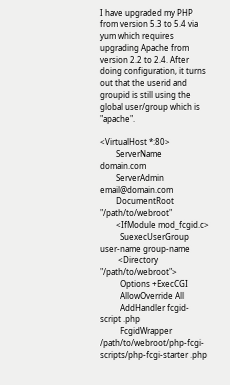I have upgraded my PHP from version 5.3 to 5.4 via yum which requires upgrading Apache from version 2.2 to 2.4. After doing configuration, it turns out that the userid and groupid is still using the global user/group which is "apache".

<VirtualHost *:80>
        ServerName      domain.com
        ServerAdmin     email@domain.com
        DocumentRoot "/path/to/webroot"
        <IfModule mod_fcgid.c>
          SuexecUserGroup user-name group-name
         <Directory "/path/to/webroot">
          Options +ExecCGI
          AllowOverride All
          AddHandler fcgid-script .php
          FcgidWrapper /path/to/webroot/php-fcgi-scripts/php-fcgi-starter .php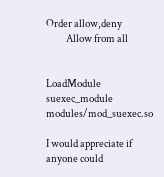Order allow,deny
          Allow from all


LoadModule suexec_module modules/mod_suexec.so

I would appreciate if anyone could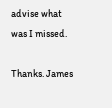advise what was I missed.

Thanks. James